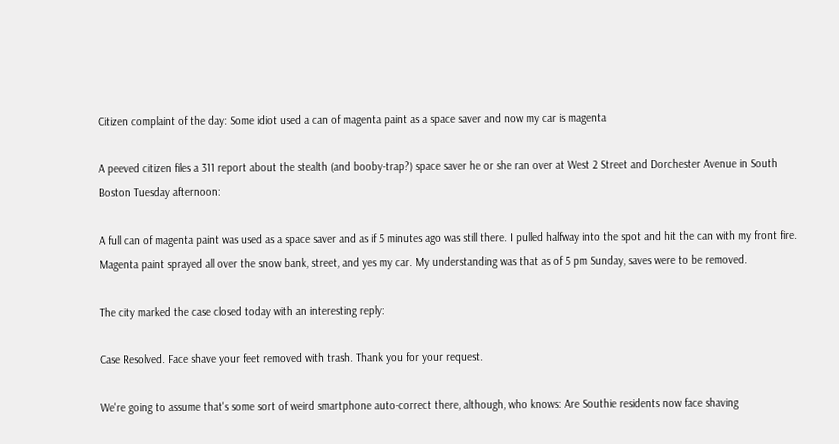Citizen complaint of the day: Some idiot used a can of magenta paint as a space saver and now my car is magenta

A peeved citizen files a 311 report about the stealth (and booby-trap?) space saver he or she ran over at West 2 Street and Dorchester Avenue in South Boston Tuesday afternoon:

A full can of magenta paint was used as a space saver and as if 5 minutes ago was still there. I pulled halfway into the spot and hit the can with my front fire. Magenta paint sprayed all over the snow bank, street, and yes my car. My understanding was that as of 5 pm Sunday, saves were to be removed.

The city marked the case closed today with an interesting reply:

Case Resolved. Face shave your feet removed with trash. Thank you for your request.

We're going to assume that's some sort of weird smartphone auto-correct there, although, who knows: Are Southie residents now face shaving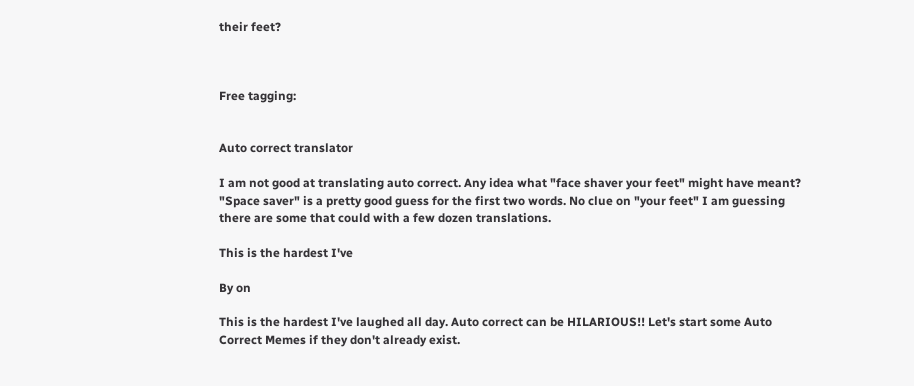their feet?



Free tagging:


Auto correct translator

I am not good at translating auto correct. Any idea what "face shaver your feet" might have meant? "Space saver" is a pretty good guess for the first two words. No clue on "your feet" I am guessing there are some that could with a few dozen translations.

This is the hardest I've

By on

This is the hardest I've laughed all day. Auto correct can be HILARIOUS!! Let's start some Auto Correct Memes if they don't already exist.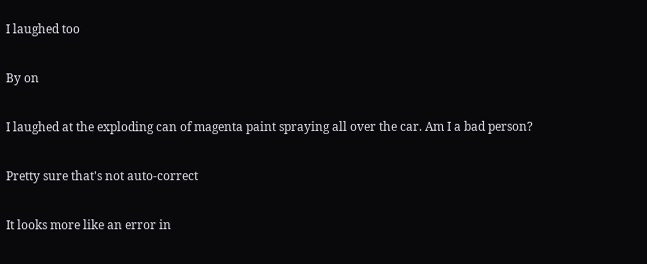I laughed too

By on

I laughed at the exploding can of magenta paint spraying all over the car. Am I a bad person?

Pretty sure that's not auto-correct

It looks more like an error in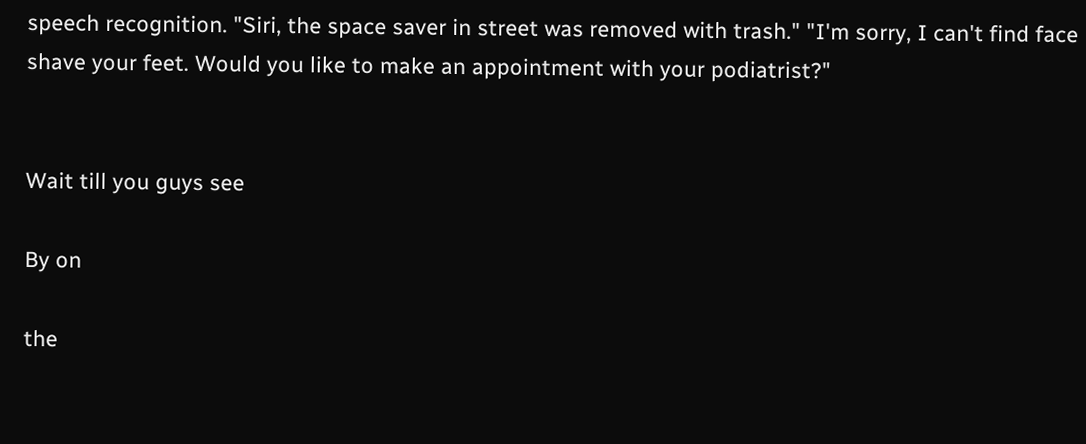speech recognition. "Siri, the space saver in street was removed with trash." "I'm sorry, I can't find face shave your feet. Would you like to make an appointment with your podiatrist?"


Wait till you guys see

By on

the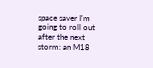space saver I'm going to roll out after the next storm: an M18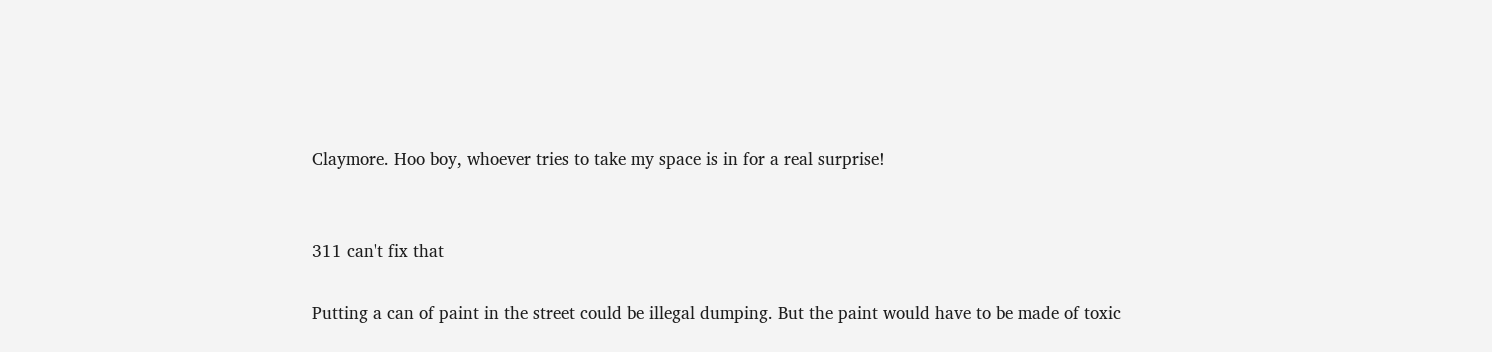Claymore. Hoo boy, whoever tries to take my space is in for a real surprise!


311 can't fix that

Putting a can of paint in the street could be illegal dumping. But the paint would have to be made of toxic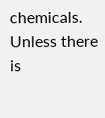chemicals. Unless there is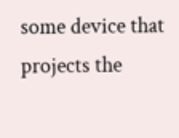some device that projects the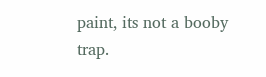paint, its not a booby trap.